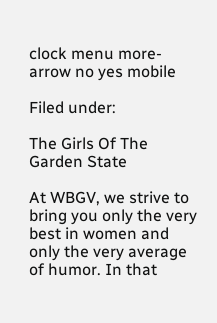clock menu more-arrow no yes mobile

Filed under:

The Girls Of The Garden State

At WBGV, we strive to bring you only the very best in women and only the very average of humor. In that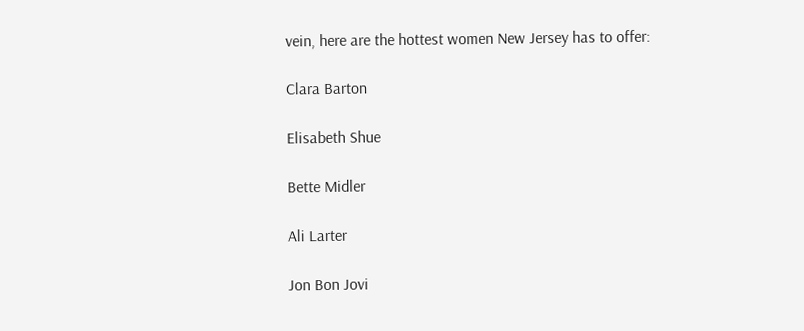vein, here are the hottest women New Jersey has to offer:

Clara Barton

Elisabeth Shue

Bette Midler

Ali Larter

Jon Bon Jovi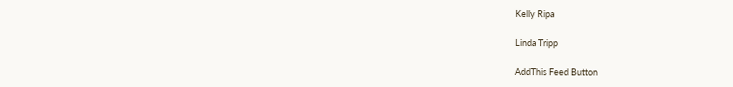Kelly Ripa

Linda Tripp

AddThis Feed Button